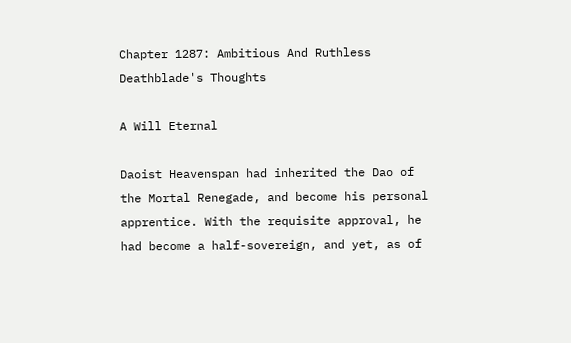Chapter 1287: Ambitious And Ruthless Deathblade's Thoughts

A Will Eternal

Daoist Heavenspan had inherited the Dao of the Mortal Renegade, and become his personal apprentice. With the requisite approval, he had become a half-sovereign, and yet, as of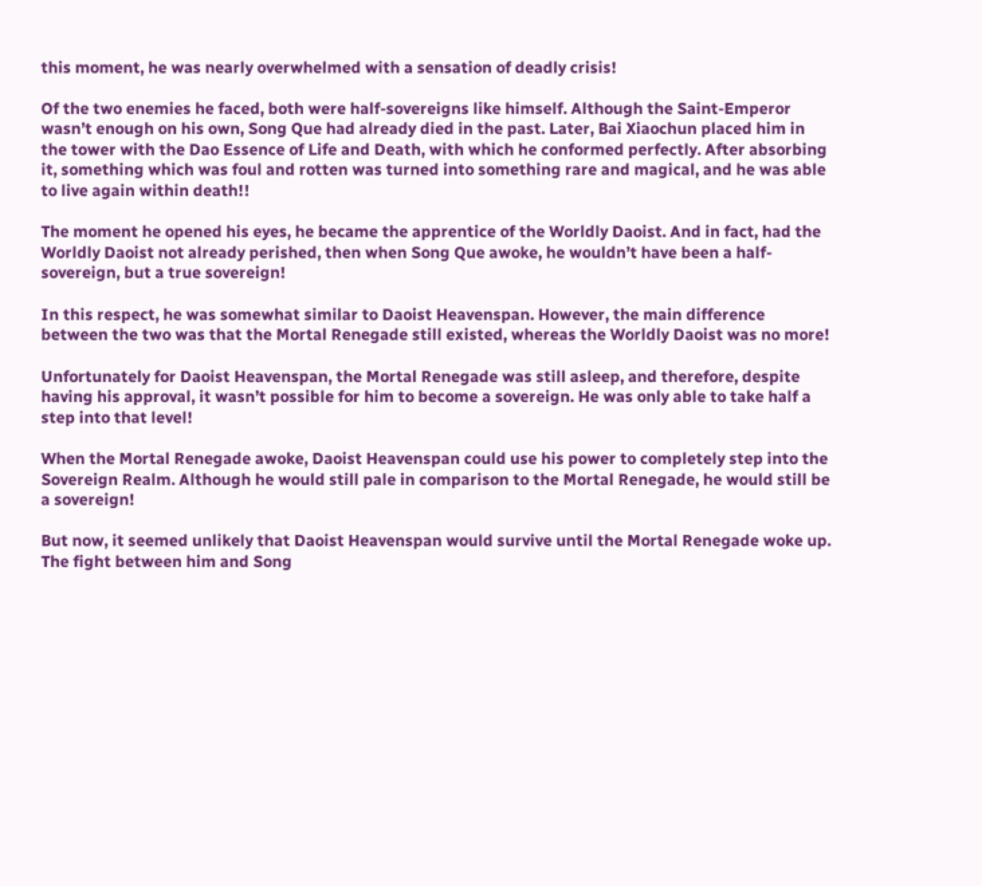this moment, he was nearly overwhelmed with a sensation of deadly crisis!

Of the two enemies he faced, both were half-sovereigns like himself. Although the Saint-Emperor wasn’t enough on his own, Song Que had already died in the past. Later, Bai Xiaochun placed him in the tower with the Dao Essence of Life and Death, with which he conformed perfectly. After absorbing it, something which was foul and rotten was turned into something rare and magical, and he was able to live again within death!!

The moment he opened his eyes, he became the apprentice of the Worldly Daoist. And in fact, had the Worldly Daoist not already perished, then when Song Que awoke, he wouldn’t have been a half-sovereign, but a true sovereign!

In this respect, he was somewhat similar to Daoist Heavenspan. However, the main difference between the two was that the Mortal Renegade still existed, whereas the Worldly Daoist was no more!

Unfortunately for Daoist Heavenspan, the Mortal Renegade was still asleep, and therefore, despite having his approval, it wasn’t possible for him to become a sovereign. He was only able to take half a step into that level!

When the Mortal Renegade awoke, Daoist Heavenspan could use his power to completely step into the Sovereign Realm. Although he would still pale in comparison to the Mortal Renegade, he would still be a sovereign!

But now, it seemed unlikely that Daoist Heavenspan would survive until the Mortal Renegade woke up. The fight between him and Song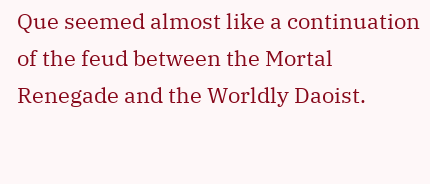Que seemed almost like a continuation of the feud between the Mortal Renegade and the Worldly Daoist.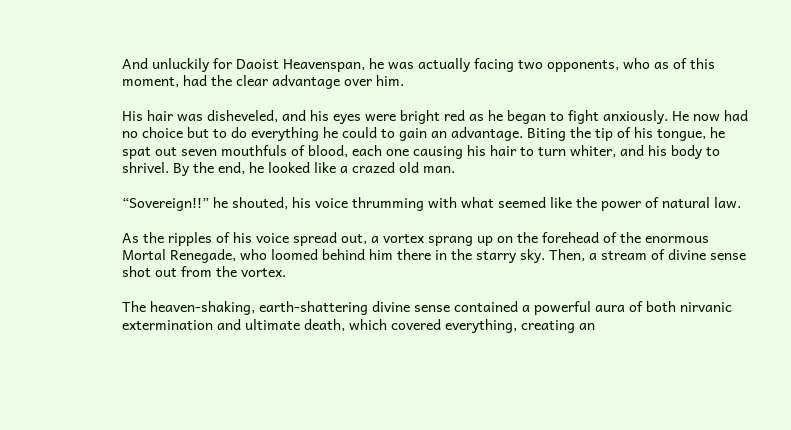And unluckily for Daoist Heavenspan, he was actually facing two opponents, who as of this moment, had the clear advantage over him.

His hair was disheveled, and his eyes were bright red as he began to fight anxiously. He now had no choice but to do everything he could to gain an advantage. Biting the tip of his tongue, he spat out seven mouthfuls of blood, each one causing his hair to turn whiter, and his body to shrivel. By the end, he looked like a crazed old man.

“Sovereign!!” he shouted, his voice thrumming with what seemed like the power of natural law.

As the ripples of his voice spread out, a vortex sprang up on the forehead of the enormous Mortal Renegade, who loomed behind him there in the starry sky. Then, a stream of divine sense shot out from the vortex.

The heaven-shaking, earth-shattering divine sense contained a powerful aura of both nirvanic extermination and ultimate death, which covered everything, creating an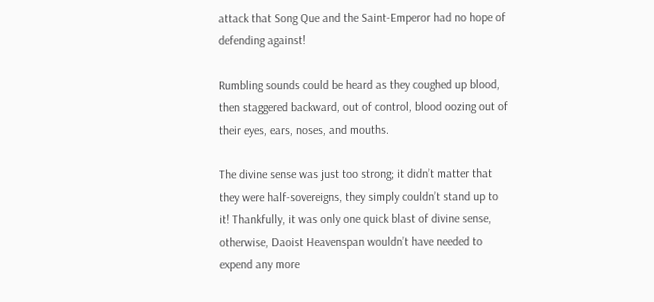attack that Song Que and the Saint-Emperor had no hope of defending against!

Rumbling sounds could be heard as they coughed up blood, then staggered backward, out of control, blood oozing out of their eyes, ears, noses, and mouths.

The divine sense was just too strong; it didn’t matter that they were half-sovereigns, they simply couldn’t stand up to it! Thankfully, it was only one quick blast of divine sense, otherwise, Daoist Heavenspan wouldn’t have needed to expend any more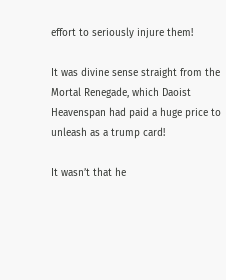effort to seriously injure them!

It was divine sense straight from the Mortal Renegade, which Daoist Heavenspan had paid a huge price to unleash as a trump card!

It wasn’t that he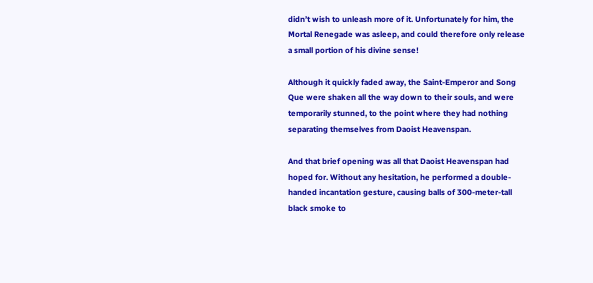didn’t wish to unleash more of it. Unfortunately for him, the Mortal Renegade was asleep, and could therefore only release a small portion of his divine sense!

Although it quickly faded away, the Saint-Emperor and Song Que were shaken all the way down to their souls, and were temporarily stunned, to the point where they had nothing separating themselves from Daoist Heavenspan.

And that brief opening was all that Daoist Heavenspan had hoped for. Without any hesitation, he performed a double-handed incantation gesture, causing balls of 300-meter-tall black smoke to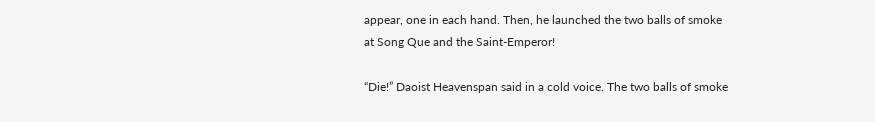appear, one in each hand. Then, he launched the two balls of smoke at Song Que and the Saint-Emperor!

“Die!” Daoist Heavenspan said in a cold voice. The two balls of smoke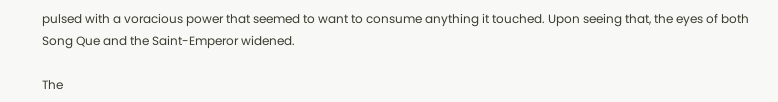pulsed with a voracious power that seemed to want to consume anything it touched. Upon seeing that, the eyes of both Song Que and the Saint-Emperor widened.

The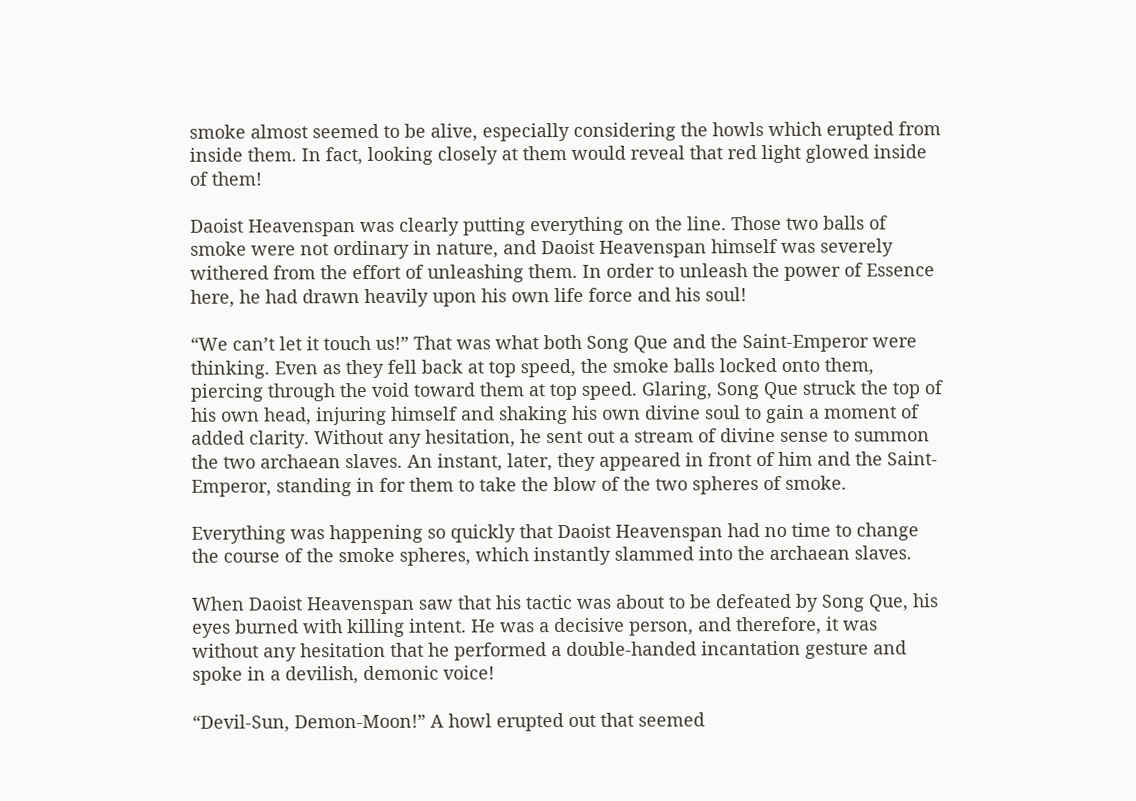smoke almost seemed to be alive, especially considering the howls which erupted from inside them. In fact, looking closely at them would reveal that red light glowed inside of them!

Daoist Heavenspan was clearly putting everything on the line. Those two balls of smoke were not ordinary in nature, and Daoist Heavenspan himself was severely withered from the effort of unleashing them. In order to unleash the power of Essence here, he had drawn heavily upon his own life force and his soul!

“We can’t let it touch us!” That was what both Song Que and the Saint-Emperor were thinking. Even as they fell back at top speed, the smoke balls locked onto them, piercing through the void toward them at top speed. Glaring, Song Que struck the top of his own head, injuring himself and shaking his own divine soul to gain a moment of added clarity. Without any hesitation, he sent out a stream of divine sense to summon the two archaean slaves. An instant, later, they appeared in front of him and the Saint-Emperor, standing in for them to take the blow of the two spheres of smoke.

Everything was happening so quickly that Daoist Heavenspan had no time to change the course of the smoke spheres, which instantly slammed into the archaean slaves.

When Daoist Heavenspan saw that his tactic was about to be defeated by Song Que, his eyes burned with killing intent. He was a decisive person, and therefore, it was without any hesitation that he performed a double-handed incantation gesture and spoke in a devilish, demonic voice!

“Devil-Sun, Demon-Moon!” A howl erupted out that seemed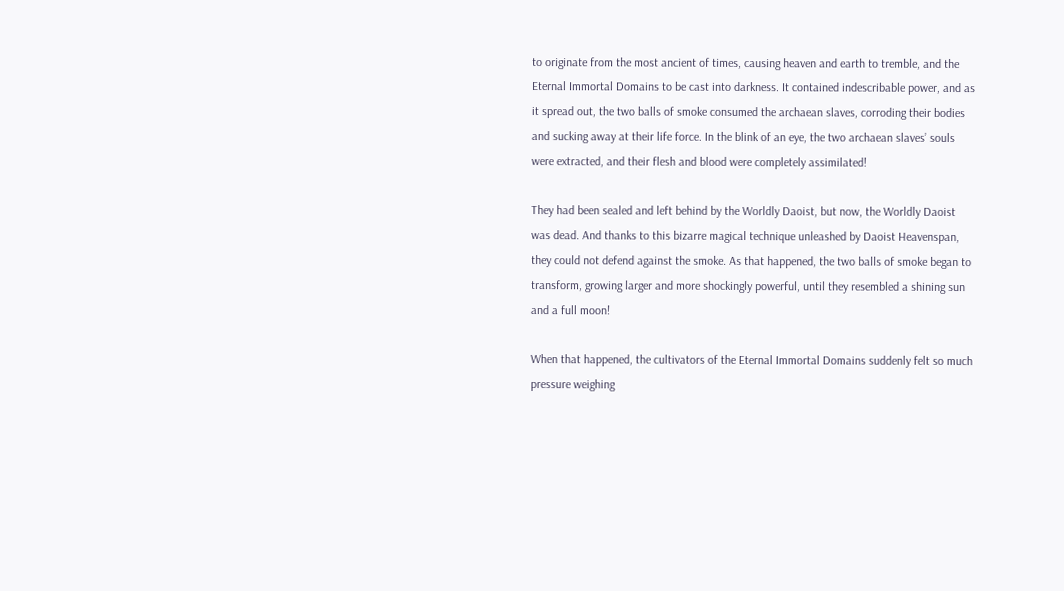to originate from the most ancient of times, causing heaven and earth to tremble, and the Eternal Immortal Domains to be cast into darkness. It contained indescribable power, and as it spread out, the two balls of smoke consumed the archaean slaves, corroding their bodies and sucking away at their life force. In the blink of an eye, the two archaean slaves’ souls were extracted, and their flesh and blood were completely assimilated!

They had been sealed and left behind by the Worldly Daoist, but now, the Worldly Daoist was dead. And thanks to this bizarre magical technique unleashed by Daoist Heavenspan, they could not defend against the smoke. As that happened, the two balls of smoke began to transform, growing larger and more shockingly powerful, until they resembled a shining sun and a full moon!

When that happened, the cultivators of the Eternal Immortal Domains suddenly felt so much pressure weighing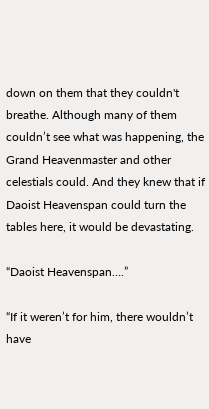down on them that they couldn't breathe. Although many of them couldn’t see what was happening, the Grand Heavenmaster and other celestials could. And they knew that if Daoist Heavenspan could turn the tables here, it would be devastating.

“Daoist Heavenspan….”

“If it weren’t for him, there wouldn’t have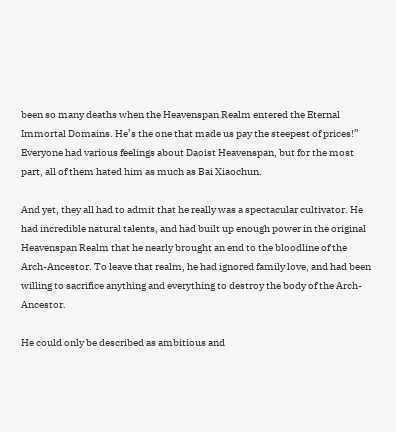been so many deaths when the Heavenspan Realm entered the Eternal Immortal Domains. He’s the one that made us pay the steepest of prices!” Everyone had various feelings about Daoist Heavenspan, but for the most part, all of them hated him as much as Bai Xiaochun.

And yet, they all had to admit that he really was a spectacular cultivator. He had incredible natural talents, and had built up enough power in the original Heavenspan Realm that he nearly brought an end to the bloodline of the Arch-Ancestor. To leave that realm, he had ignored family love, and had been willing to sacrifice anything and everything to destroy the body of the Arch-Ancestor.

He could only be described as ambitious and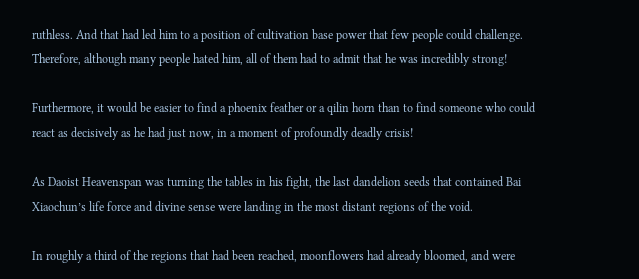ruthless. And that had led him to a position of cultivation base power that few people could challenge. Therefore, although many people hated him, all of them had to admit that he was incredibly strong!

Furthermore, it would be easier to find a phoenix feather or a qilin horn than to find someone who could react as decisively as he had just now, in a moment of profoundly deadly crisis!

As Daoist Heavenspan was turning the tables in his fight, the last dandelion seeds that contained Bai Xiaochun’s life force and divine sense were landing in the most distant regions of the void.

In roughly a third of the regions that had been reached, moonflowers had already bloomed, and were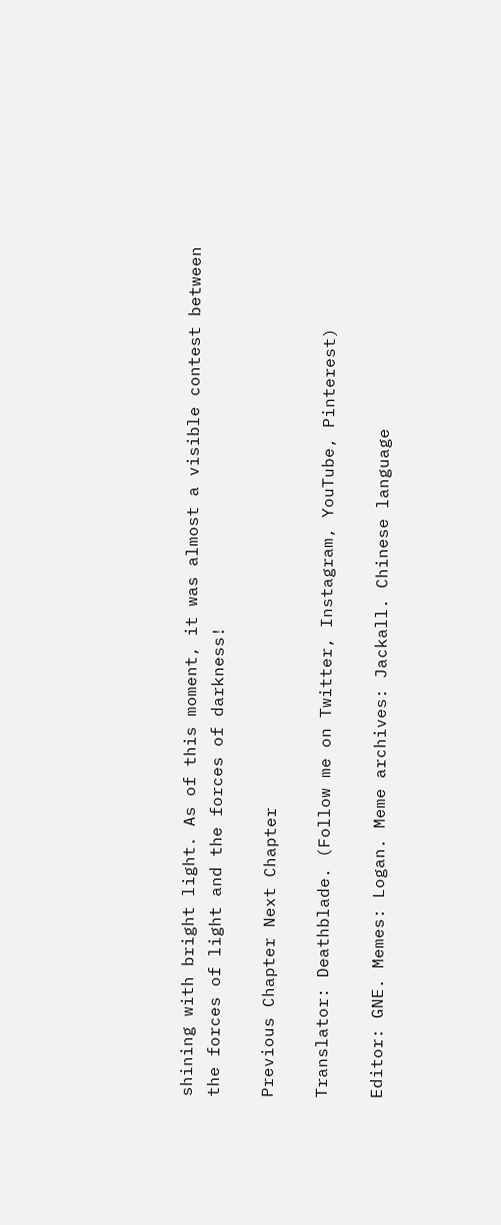shining with bright light. As of this moment, it was almost a visible contest between the forces of light and the forces of darkness!

Previous Chapter Next Chapter

Translator: Deathblade. (Follow me on Twitter, Instagram, YouTube, Pinterest)

Editor: GNE. Memes: Logan. Meme archives: Jackall. Chinese language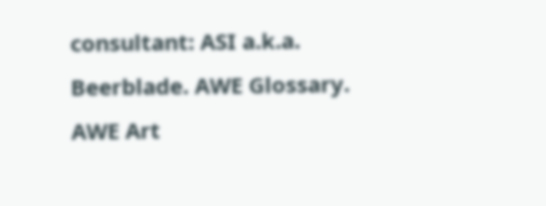consultant: ASI a.k.a. Beerblade. AWE Glossary. AWE Art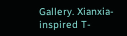Gallery. Xianxia-inspired T-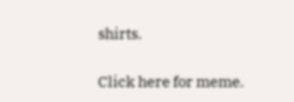shirts.

Click here for meme.